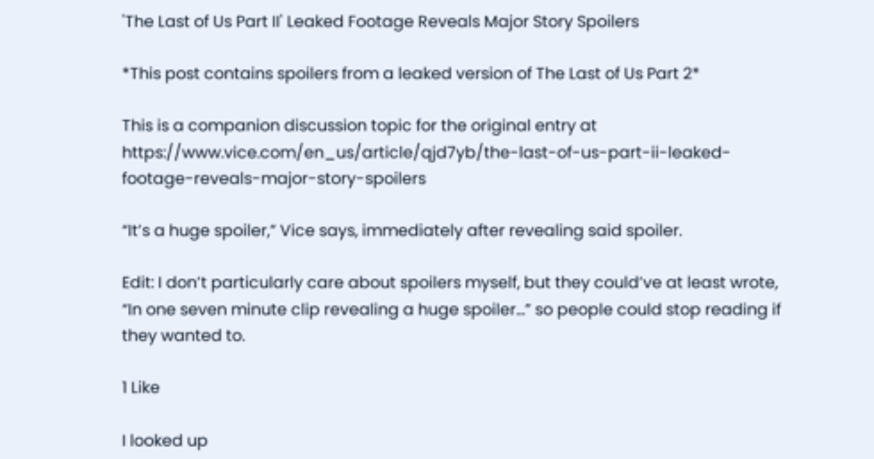'The Last of Us Part II' Leaked Footage Reveals Major Story Spoilers

*This post contains spoilers from a leaked version of The Last of Us Part 2*

This is a companion discussion topic for the original entry at https://www.vice.com/en_us/article/qjd7yb/the-last-of-us-part-ii-leaked-footage-reveals-major-story-spoilers

“It’s a huge spoiler,” Vice says, immediately after revealing said spoiler.

Edit: I don’t particularly care about spoilers myself, but they could’ve at least wrote, “In one seven minute clip revealing a huge spoiler…” so people could stop reading if they wanted to.

1 Like

I looked up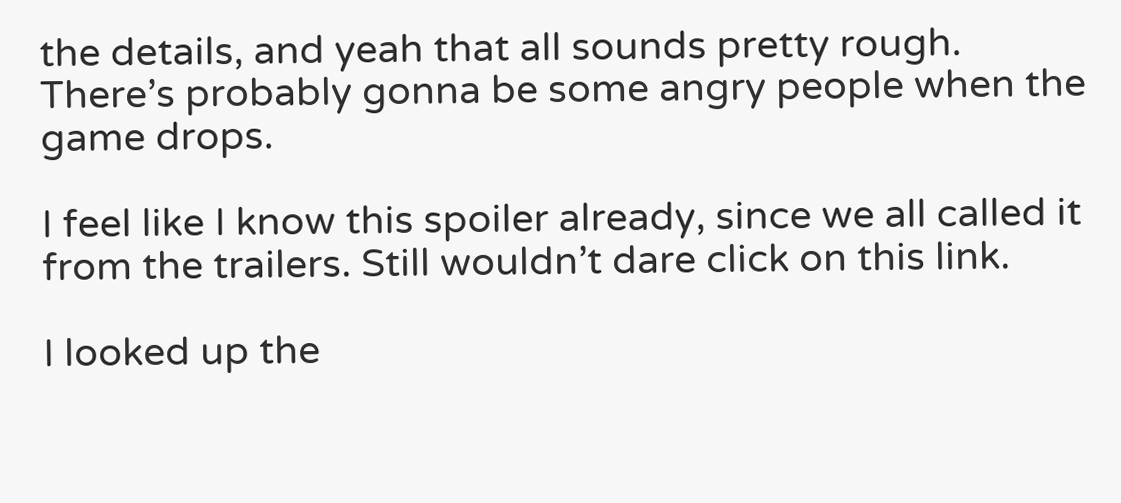the details, and yeah that all sounds pretty rough. There’s probably gonna be some angry people when the game drops.

I feel like I know this spoiler already, since we all called it from the trailers. Still wouldn’t dare click on this link.

I looked up the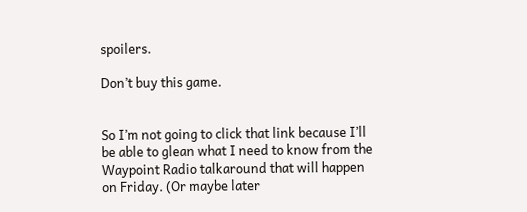spoilers.

Don’t buy this game.


So I’m not going to click that link because I’ll be able to glean what I need to know from the Waypoint Radio talkaround that will happen on Friday. (Or maybe later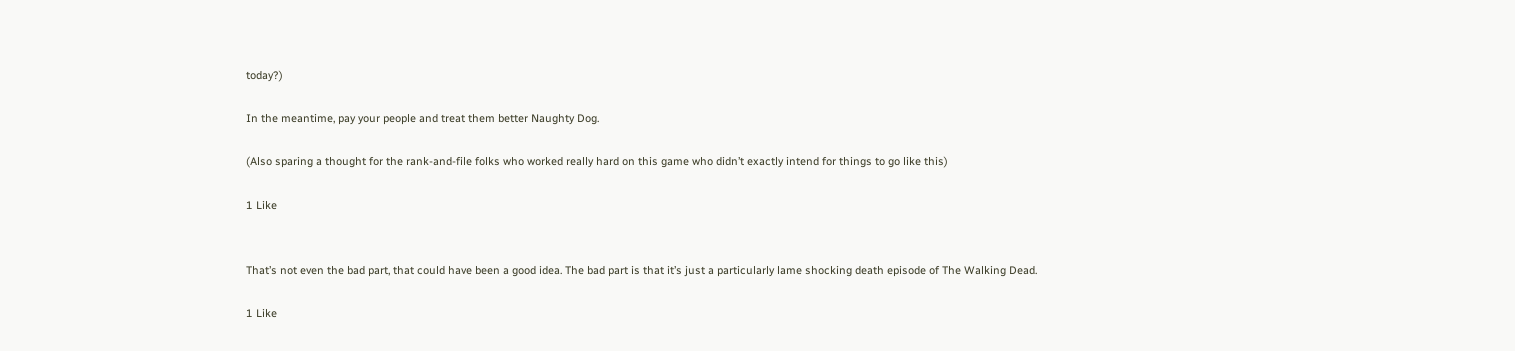today?)

In the meantime, pay your people and treat them better Naughty Dog.

(Also sparing a thought for the rank-and-file folks who worked really hard on this game who didn’t exactly intend for things to go like this)

1 Like


That’s not even the bad part, that could have been a good idea. The bad part is that it’s just a particularly lame shocking death episode of The Walking Dead.

1 Like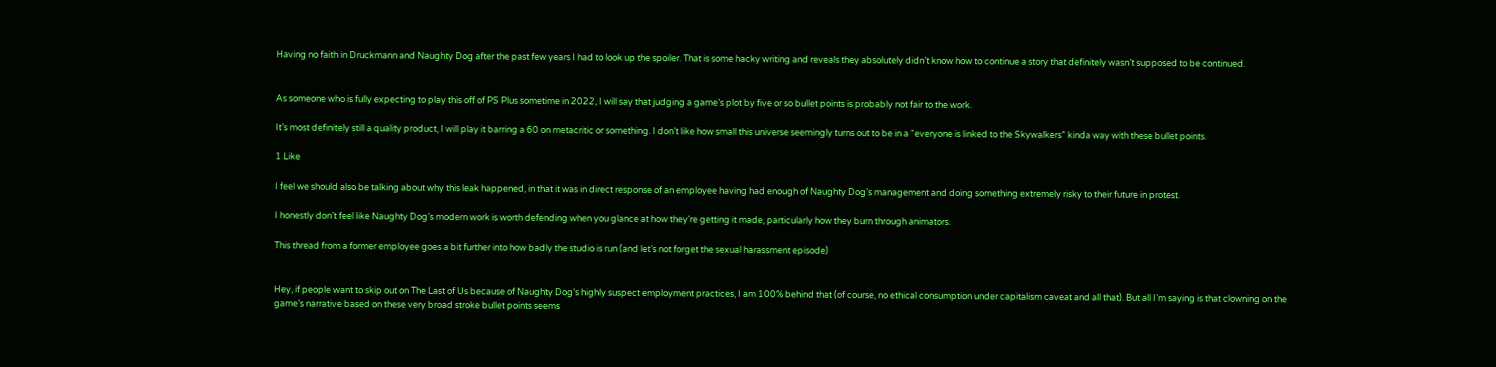Having no faith in Druckmann and Naughty Dog after the past few years I had to look up the spoiler. That is some hacky writing and reveals they absolutely didn’t know how to continue a story that definitely wasn’t supposed to be continued.


As someone who is fully expecting to play this off of PS Plus sometime in 2022, I will say that judging a game’s plot by five or so bullet points is probably not fair to the work.

It’s most definitely still a quality product, I will play it barring a 60 on metacritic or something. I don’t like how small this universe seemingly turns out to be in a “everyone is linked to the Skywalkers” kinda way with these bullet points.

1 Like

I feel we should also be talking about why this leak happened, in that it was in direct response of an employee having had enough of Naughty Dog’s management and doing something extremely risky to their future in protest.

I honestly don’t feel like Naughty Dog’s modern work is worth defending when you glance at how they’re getting it made, particularly how they burn through animators.

This thread from a former employee goes a bit further into how badly the studio is run (and let’s not forget the sexual harassment episode)


Hey, if people want to skip out on The Last of Us because of Naughty Dog’s highly suspect employment practices, I am 100% behind that (of course, no ethical consumption under capitalism caveat and all that). But all I’m saying is that clowning on the game’s narrative based on these very broad stroke bullet points seems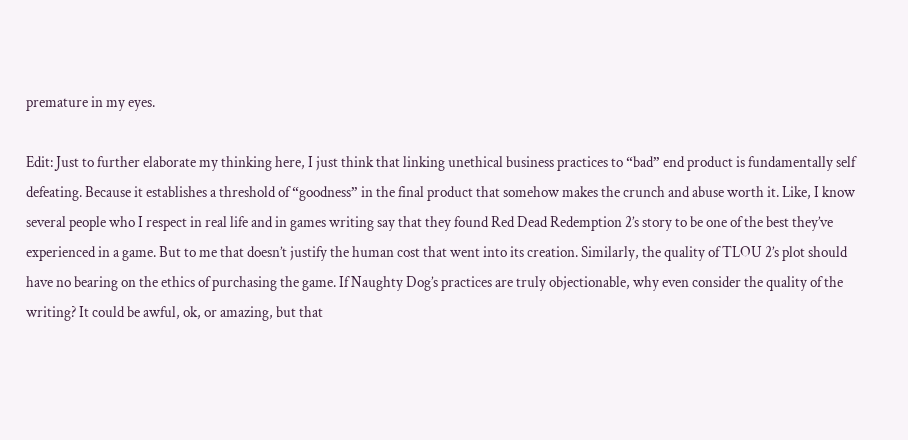premature in my eyes.

Edit: Just to further elaborate my thinking here, I just think that linking unethical business practices to “bad” end product is fundamentally self defeating. Because it establishes a threshold of “goodness” in the final product that somehow makes the crunch and abuse worth it. Like, I know several people who I respect in real life and in games writing say that they found Red Dead Redemption 2’s story to be one of the best they’ve experienced in a game. But to me that doesn’t justify the human cost that went into its creation. Similarly, the quality of TLOU 2’s plot should have no bearing on the ethics of purchasing the game. If Naughty Dog’s practices are truly objectionable, why even consider the quality of the writing? It could be awful, ok, or amazing, but that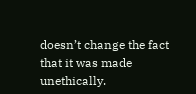doesn’t change the fact that it was made unethically.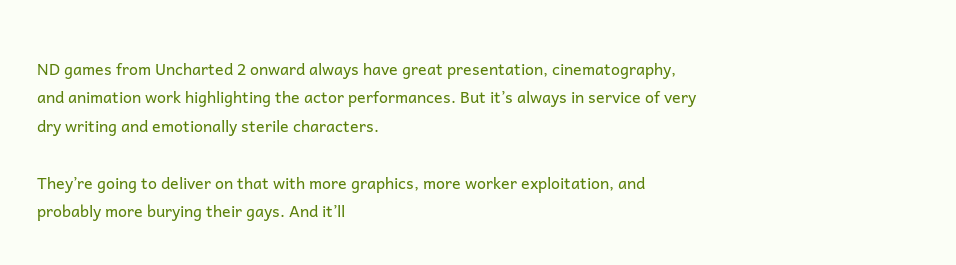ND games from Uncharted 2 onward always have great presentation, cinematography, and animation work highlighting the actor performances. But it’s always in service of very dry writing and emotionally sterile characters.

They’re going to deliver on that with more graphics, more worker exploitation, and probably more burying their gays. And it’ll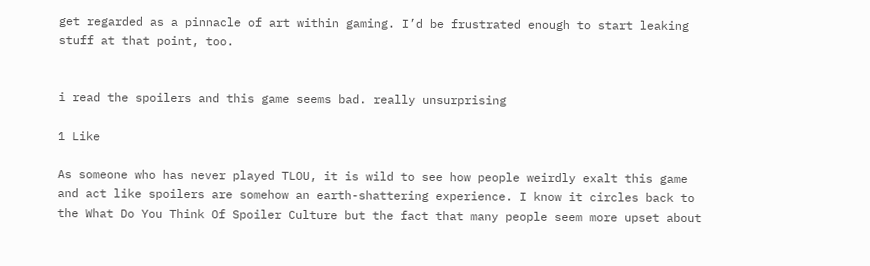get regarded as a pinnacle of art within gaming. I’d be frustrated enough to start leaking stuff at that point, too.


i read the spoilers and this game seems bad. really unsurprising

1 Like

As someone who has never played TLOU, it is wild to see how people weirdly exalt this game and act like spoilers are somehow an earth-shattering experience. I know it circles back to the What Do You Think Of Spoiler Culture but the fact that many people seem more upset about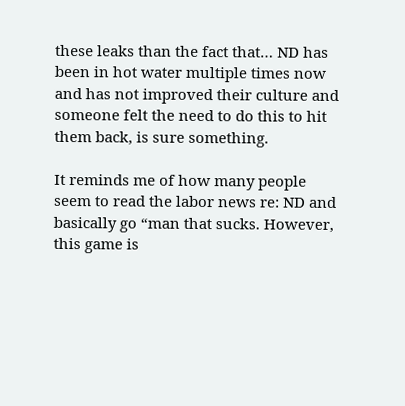these leaks than the fact that… ND has been in hot water multiple times now and has not improved their culture and someone felt the need to do this to hit them back, is sure something.

It reminds me of how many people seem to read the labor news re: ND and basically go “man that sucks. However, this game is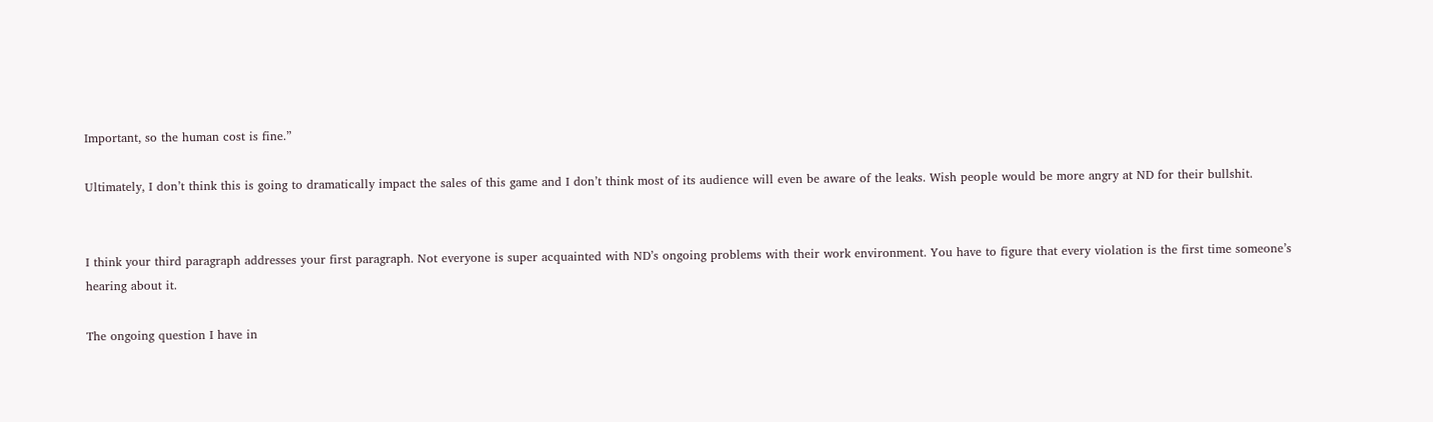Important, so the human cost is fine.”

Ultimately, I don’t think this is going to dramatically impact the sales of this game and I don’t think most of its audience will even be aware of the leaks. Wish people would be more angry at ND for their bullshit.


I think your third paragraph addresses your first paragraph. Not everyone is super acquainted with ND’s ongoing problems with their work environment. You have to figure that every violation is the first time someone’s hearing about it.

The ongoing question I have in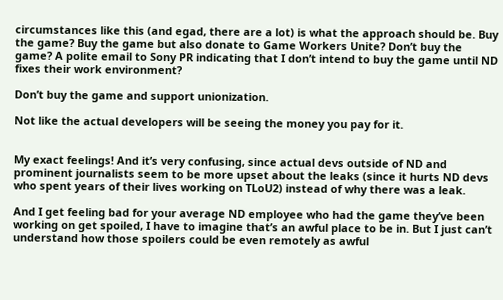circumstances like this (and egad, there are a lot) is what the approach should be. Buy the game? Buy the game but also donate to Game Workers Unite? Don’t buy the game? A polite email to Sony PR indicating that I don’t intend to buy the game until ND fixes their work environment?

Don’t buy the game and support unionization.

Not like the actual developers will be seeing the money you pay for it.


My exact feelings! And it’s very confusing, since actual devs outside of ND and prominent journalists seem to be more upset about the leaks (since it hurts ND devs who spent years of their lives working on TLoU2) instead of why there was a leak.

And I get feeling bad for your average ND employee who had the game they’ve been working on get spoiled, I have to imagine that’s an awful place to be in. But I just can’t understand how those spoilers could be even remotely as awful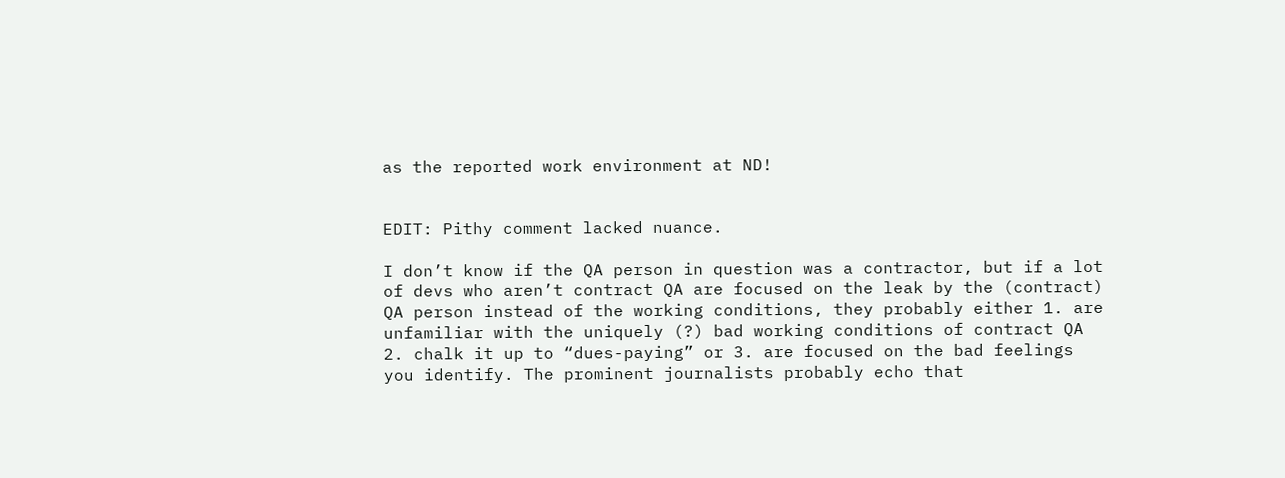as the reported work environment at ND!


EDIT: Pithy comment lacked nuance.

I don’t know if the QA person in question was a contractor, but if a lot of devs who aren’t contract QA are focused on the leak by the (contract) QA person instead of the working conditions, they probably either 1. are unfamiliar with the uniquely (?) bad working conditions of contract QA 2. chalk it up to “dues-paying” or 3. are focused on the bad feelings you identify. The prominent journalists probably echo that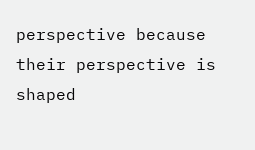perspective because their perspective is shaped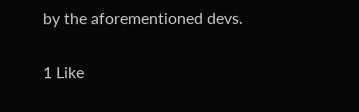by the aforementioned devs.

1 Like